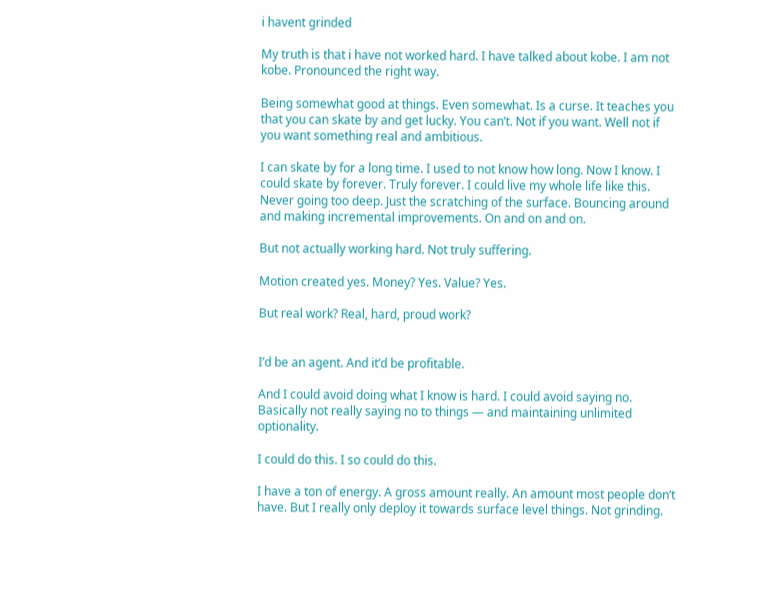i havent grinded

My truth is that i have not worked hard. I have talked about kobe. I am not kobe. Pronounced the right way.

Being somewhat good at things. Even somewhat. Is a curse. It teaches you that you can skate by and get lucky. You can’t. Not if you want. Well not if you want something real and ambitious.

I can skate by for a long time. I used to not know how long. Now I know. I could skate by forever. Truly forever. I could live my whole life like this. Never going too deep. Just the scratching of the surface. Bouncing around and making incremental improvements. On and on and on.

But not actually working hard. Not truly suffering.

Motion created yes. Money? Yes. Value? Yes.

But real work? Real, hard, proud work?


I’d be an agent. And it’d be profitable.

And I could avoid doing what I know is hard. I could avoid saying no. Basically not really saying no to things — and maintaining unlimited optionality.

I could do this. I so could do this.

I have a ton of energy. A gross amount really. An amount most people don’t have. But I really only deploy it towards surface level things. Not grinding.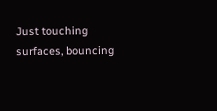Just touching surfaces, bouncing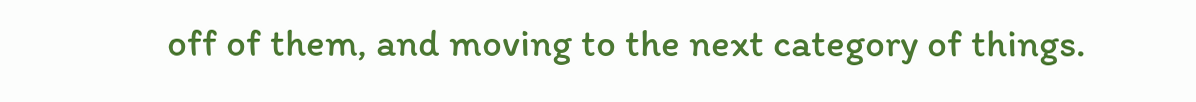off of them, and moving to the next category of things.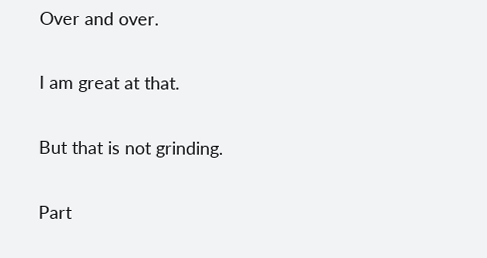Over and over.

I am great at that.

But that is not grinding.

Part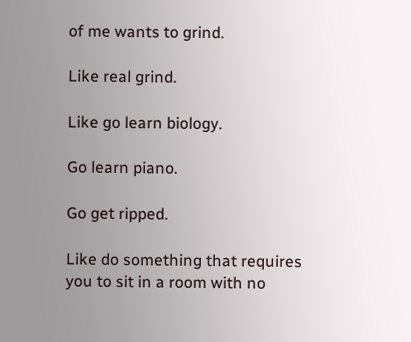of me wants to grind.

Like real grind.

Like go learn biology.

Go learn piano.

Go get ripped.

Like do something that requires you to sit in a room with no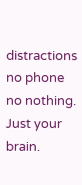distractions no phone no nothing. Just your brain.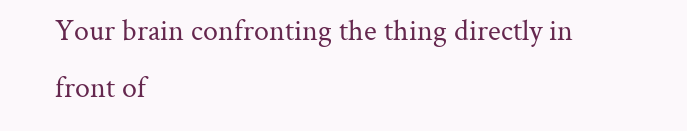Your brain confronting the thing directly in front of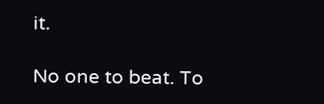it.

No one to beat. To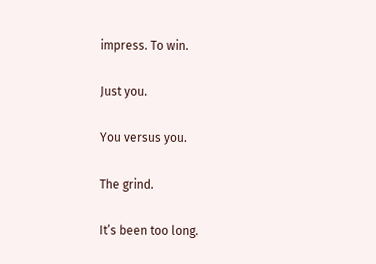impress. To win.

Just you.

You versus you.

The grind.

It’s been too long.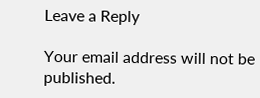Leave a Reply

Your email address will not be published.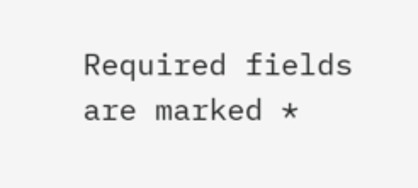Required fields are marked *